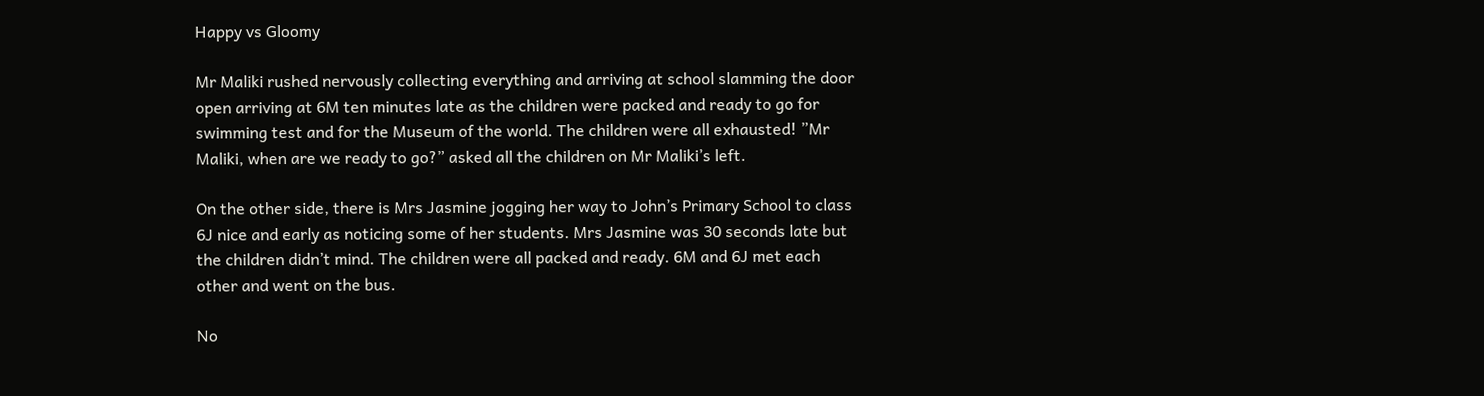Happy vs Gloomy

Mr Maliki rushed nervously collecting everything and arriving at school slamming the door open arriving at 6M ten minutes late as the children were packed and ready to go for swimming test and for the Museum of the world. The children were all exhausted! ”Mr Maliki, when are we ready to go?” asked all the children on Mr Maliki’s left.

On the other side, there is Mrs Jasmine jogging her way to John’s Primary School to class 6J nice and early as noticing some of her students. Mrs Jasmine was 30 seconds late but the children didn’t mind. The children were all packed and ready. 6M and 6J met each other and went on the bus.

No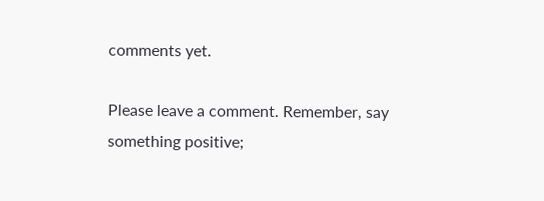comments yet.

Please leave a comment. Remember, say something positive;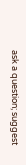ask a question; suggest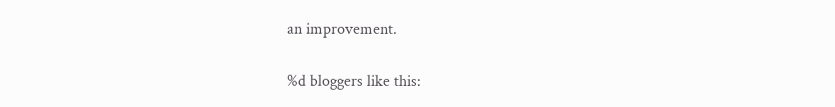an improvement.

%d bloggers like this: